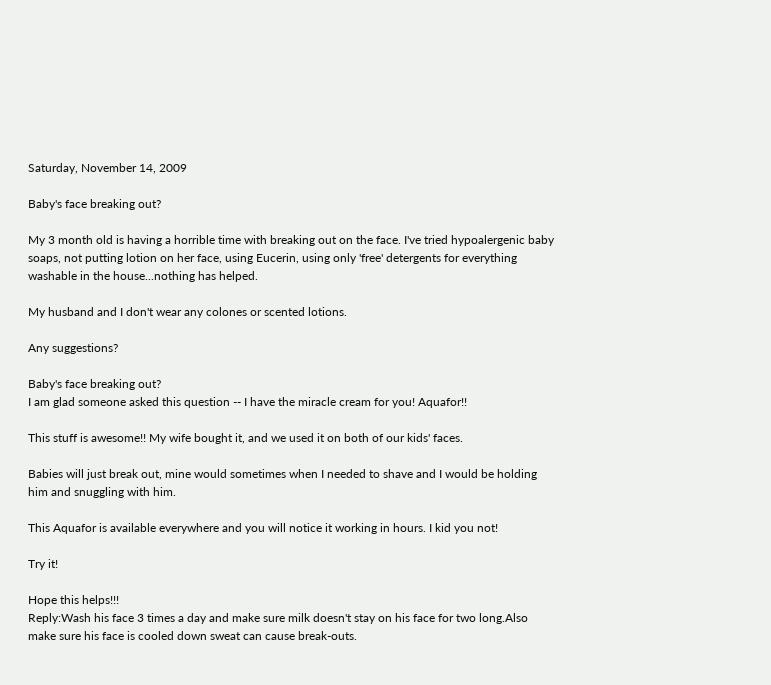Saturday, November 14, 2009

Baby's face breaking out?

My 3 month old is having a horrible time with breaking out on the face. I've tried hypoalergenic baby soaps, not putting lotion on her face, using Eucerin, using only 'free' detergents for everything washable in the house...nothing has helped.

My husband and I don't wear any colones or scented lotions.

Any suggestions?

Baby's face breaking out?
I am glad someone asked this question -- I have the miracle cream for you! Aquafor!!

This stuff is awesome!! My wife bought it, and we used it on both of our kids' faces.

Babies will just break out, mine would sometimes when I needed to shave and I would be holding him and snuggling with him.

This Aquafor is available everywhere and you will notice it working in hours. I kid you not!

Try it!

Hope this helps!!!
Reply:Wash his face 3 times a day and make sure milk doesn't stay on his face for two long.Also make sure his face is cooled down sweat can cause break-outs.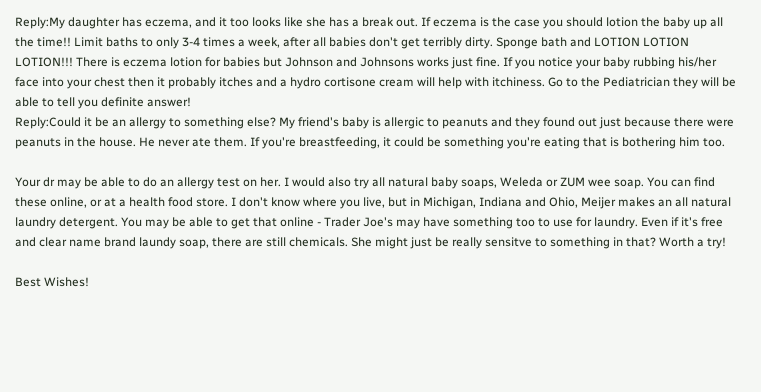Reply:My daughter has eczema, and it too looks like she has a break out. If eczema is the case you should lotion the baby up all the time!! Limit baths to only 3-4 times a week, after all babies don't get terribly dirty. Sponge bath and LOTION LOTION LOTION!!! There is eczema lotion for babies but Johnson and Johnsons works just fine. If you notice your baby rubbing his/her face into your chest then it probably itches and a hydro cortisone cream will help with itchiness. Go to the Pediatrician they will be able to tell you definite answer!
Reply:Could it be an allergy to something else? My friend's baby is allergic to peanuts and they found out just because there were peanuts in the house. He never ate them. If you're breastfeeding, it could be something you're eating that is bothering him too.

Your dr may be able to do an allergy test on her. I would also try all natural baby soaps, Weleda or ZUM wee soap. You can find these online, or at a health food store. I don't know where you live, but in Michigan, Indiana and Ohio, Meijer makes an all natural laundry detergent. You may be able to get that online - Trader Joe's may have something too to use for laundry. Even if it's free and clear name brand laundy soap, there are still chemicals. She might just be really sensitve to something in that? Worth a try!

Best Wishes!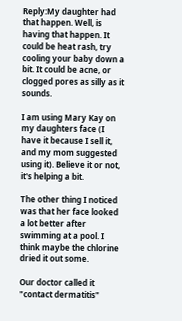Reply:My daughter had that happen. Well, is having that happen. It could be heat rash, try cooling your baby down a bit. It could be acne, or clogged pores as silly as it sounds.

I am using Mary Kay on my daughters face (I have it because I sell it, and my mom suggested using it). Believe it or not, it's helping a bit.

The other thing I noticed was that her face looked a lot better after swimming at a pool. I think maybe the chlorine dried it out some.

Our doctor called it "contact dermatitis"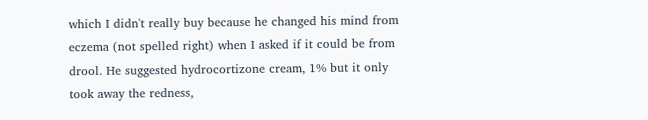which I didn't really buy because he changed his mind from eczema (not spelled right) when I asked if it could be from drool. He suggested hydrocortizone cream, 1% but it only took away the redness,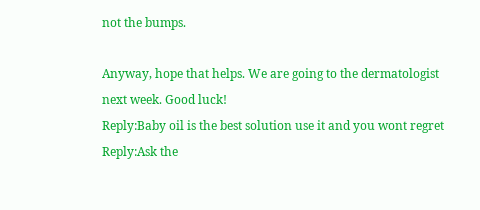not the bumps.

Anyway, hope that helps. We are going to the dermatologist next week. Good luck!
Reply:Baby oil is the best solution use it and you wont regret
Reply:Ask the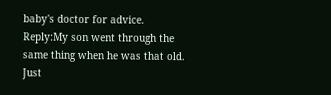baby's doctor for advice.
Reply:My son went through the same thing when he was that old. Just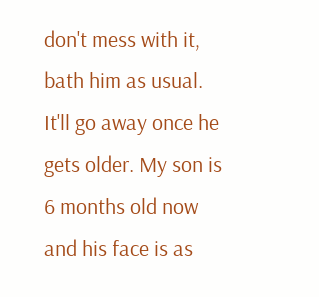don't mess with it, bath him as usual. It'll go away once he gets older. My son is 6 months old now and his face is as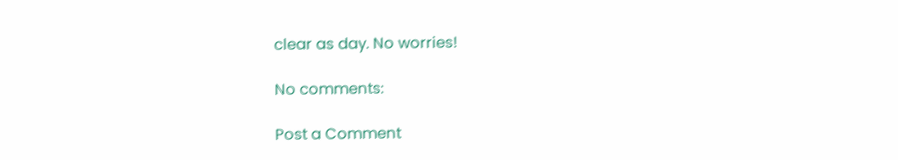clear as day. No worries!

No comments:

Post a Comment